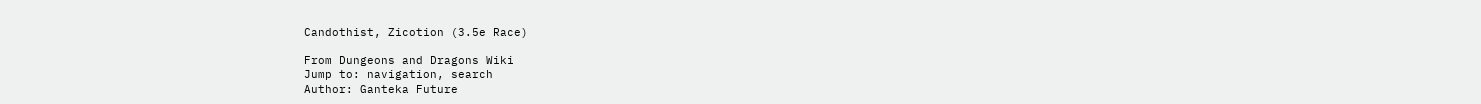Candothist, Zicotion (3.5e Race)

From Dungeons and Dragons Wiki
Jump to: navigation, search
Author: Ganteka Future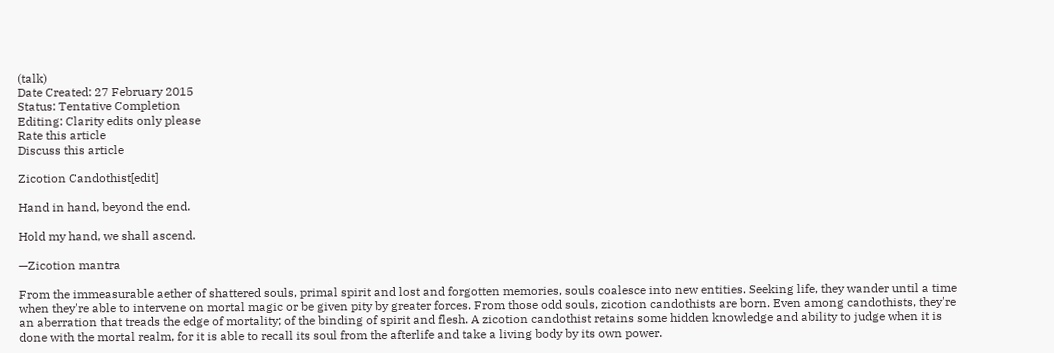(talk)
Date Created: 27 February 2015
Status: Tentative Completion
Editing: Clarity edits only please
Rate this article
Discuss this article

Zicotion Candothist[edit]

Hand in hand, beyond the end.

Hold my hand, we shall ascend.

—Zicotion mantra

From the immeasurable aether of shattered souls, primal spirit and lost and forgotten memories, souls coalesce into new entities. Seeking life, they wander until a time when they're able to intervene on mortal magic or be given pity by greater forces. From those odd souls, zicotion candothists are born. Even among candothists, they're an aberration that treads the edge of mortality; of the binding of spirit and flesh. A zicotion candothist retains some hidden knowledge and ability to judge when it is done with the mortal realm, for it is able to recall its soul from the afterlife and take a living body by its own power.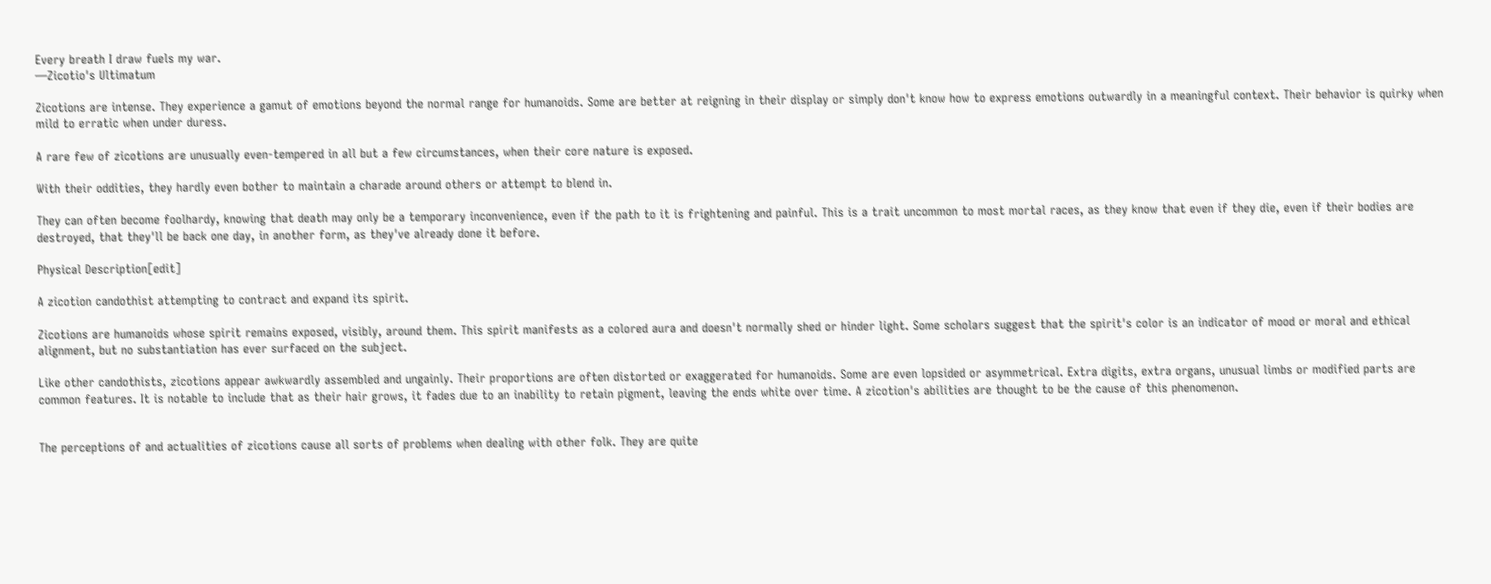Every breath I draw fuels my war.
—Zicotio's Ultimatum

Zicotions are intense. They experience a gamut of emotions beyond the normal range for humanoids. Some are better at reigning in their display or simply don't know how to express emotions outwardly in a meaningful context. Their behavior is quirky when mild to erratic when under duress.

A rare few of zicotions are unusually even-tempered in all but a few circumstances, when their core nature is exposed.

With their oddities, they hardly even bother to maintain a charade around others or attempt to blend in.

They can often become foolhardy, knowing that death may only be a temporary inconvenience, even if the path to it is frightening and painful. This is a trait uncommon to most mortal races, as they know that even if they die, even if their bodies are destroyed, that they'll be back one day, in another form, as they've already done it before.

Physical Description[edit]

A zicotion candothist attempting to contract and expand its spirit.

Zicotions are humanoids whose spirit remains exposed, visibly, around them. This spirit manifests as a colored aura and doesn't normally shed or hinder light. Some scholars suggest that the spirit's color is an indicator of mood or moral and ethical alignment, but no substantiation has ever surfaced on the subject.

Like other candothists, zicotions appear awkwardly assembled and ungainly. Their proportions are often distorted or exaggerated for humanoids. Some are even lopsided or asymmetrical. Extra digits, extra organs, unusual limbs or modified parts are common features. It is notable to include that as their hair grows, it fades due to an inability to retain pigment, leaving the ends white over time. A zicotion's abilities are thought to be the cause of this phenomenon.


The perceptions of and actualities of zicotions cause all sorts of problems when dealing with other folk. They are quite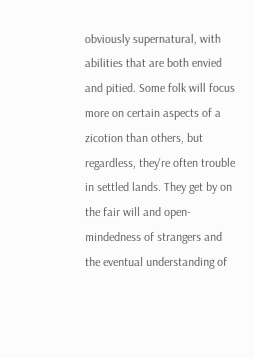obviously supernatural, with abilities that are both envied and pitied. Some folk will focus more on certain aspects of a zicotion than others, but regardless, they're often trouble in settled lands. They get by on the fair will and open-mindedness of strangers and the eventual understanding of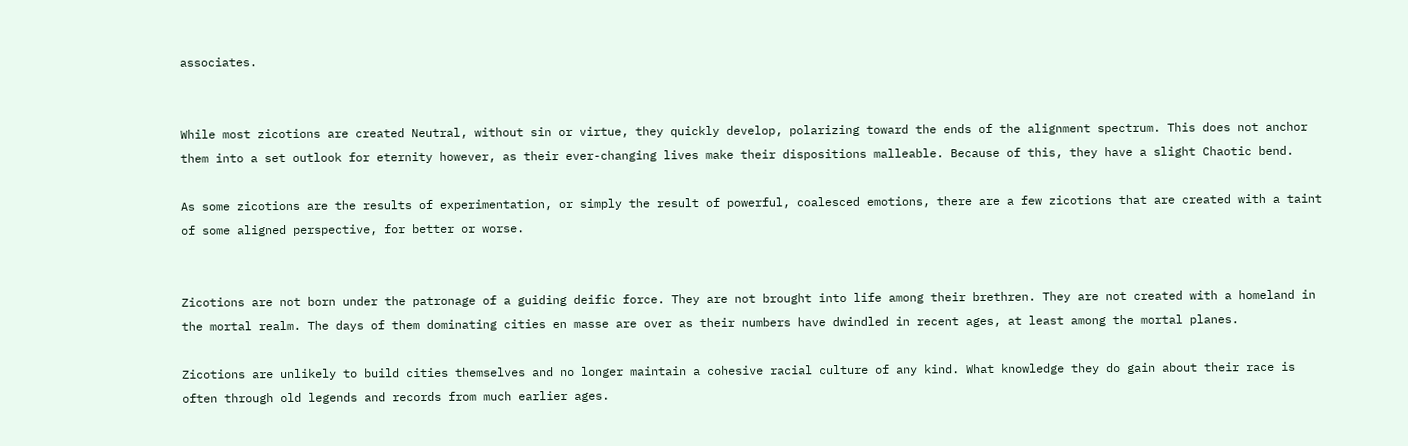associates.


While most zicotions are created Neutral, without sin or virtue, they quickly develop, polarizing toward the ends of the alignment spectrum. This does not anchor them into a set outlook for eternity however, as their ever-changing lives make their dispositions malleable. Because of this, they have a slight Chaotic bend.

As some zicotions are the results of experimentation, or simply the result of powerful, coalesced emotions, there are a few zicotions that are created with a taint of some aligned perspective, for better or worse.


Zicotions are not born under the patronage of a guiding deific force. They are not brought into life among their brethren. They are not created with a homeland in the mortal realm. The days of them dominating cities en masse are over as their numbers have dwindled in recent ages, at least among the mortal planes.

Zicotions are unlikely to build cities themselves and no longer maintain a cohesive racial culture of any kind. What knowledge they do gain about their race is often through old legends and records from much earlier ages.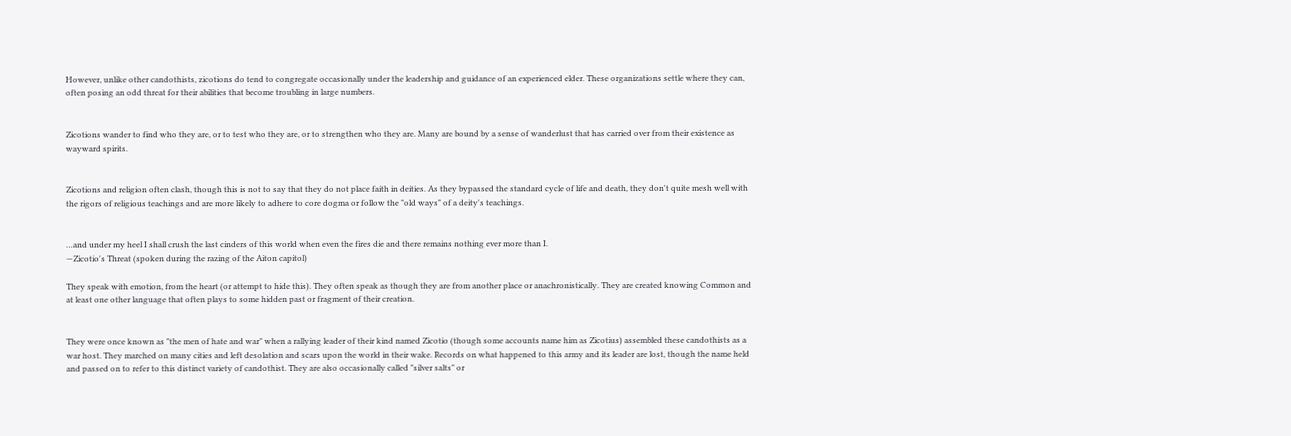However, unlike other candothists, zicotions do tend to congregate occasionally under the leadership and guidance of an experienced elder. These organizations settle where they can, often posing an odd threat for their abilities that become troubling in large numbers.


Zicotions wander to find who they are, or to test who they are, or to strengthen who they are. Many are bound by a sense of wanderlust that has carried over from their existence as wayward spirits.


Zicotions and religion often clash, though this is not to say that they do not place faith in deities. As they bypassed the standard cycle of life and death, they don't quite mesh well with the rigors of religious teachings and are more likely to adhere to core dogma or follow the "old ways" of a deity's teachings.


…and under my heel I shall crush the last cinders of this world when even the fires die and there remains nothing ever more than I.
—Zicotio's Threat (spoken during the razing of the Aiton capitol)

They speak with emotion, from the heart (or attempt to hide this). They often speak as though they are from another place or anachronistically. They are created knowing Common and at least one other language that often plays to some hidden past or fragment of their creation.


They were once known as "the men of hate and war" when a rallying leader of their kind named Zicotio (though some accounts name him as Zicotius) assembled these candothists as a war host. They marched on many cities and left desolation and scars upon the world in their wake. Records on what happened to this army and its leader are lost, though the name held and passed on to refer to this distinct variety of candothist. They are also occasionally called "silver salts" or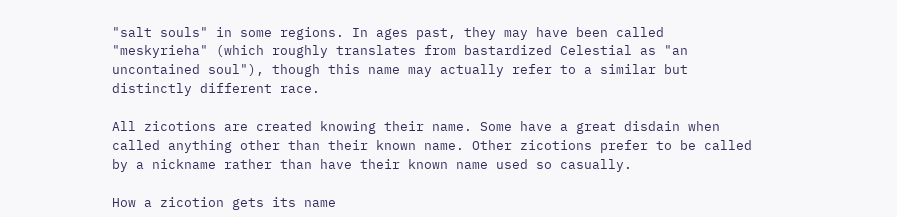"salt souls" in some regions. In ages past, they may have been called "meskyrieha" (which roughly translates from bastardized Celestial as "an uncontained soul"), though this name may actually refer to a similar but distinctly different race.

All zicotions are created knowing their name. Some have a great disdain when called anything other than their known name. Other zicotions prefer to be called by a nickname rather than have their known name used so casually.

How a zicotion gets its name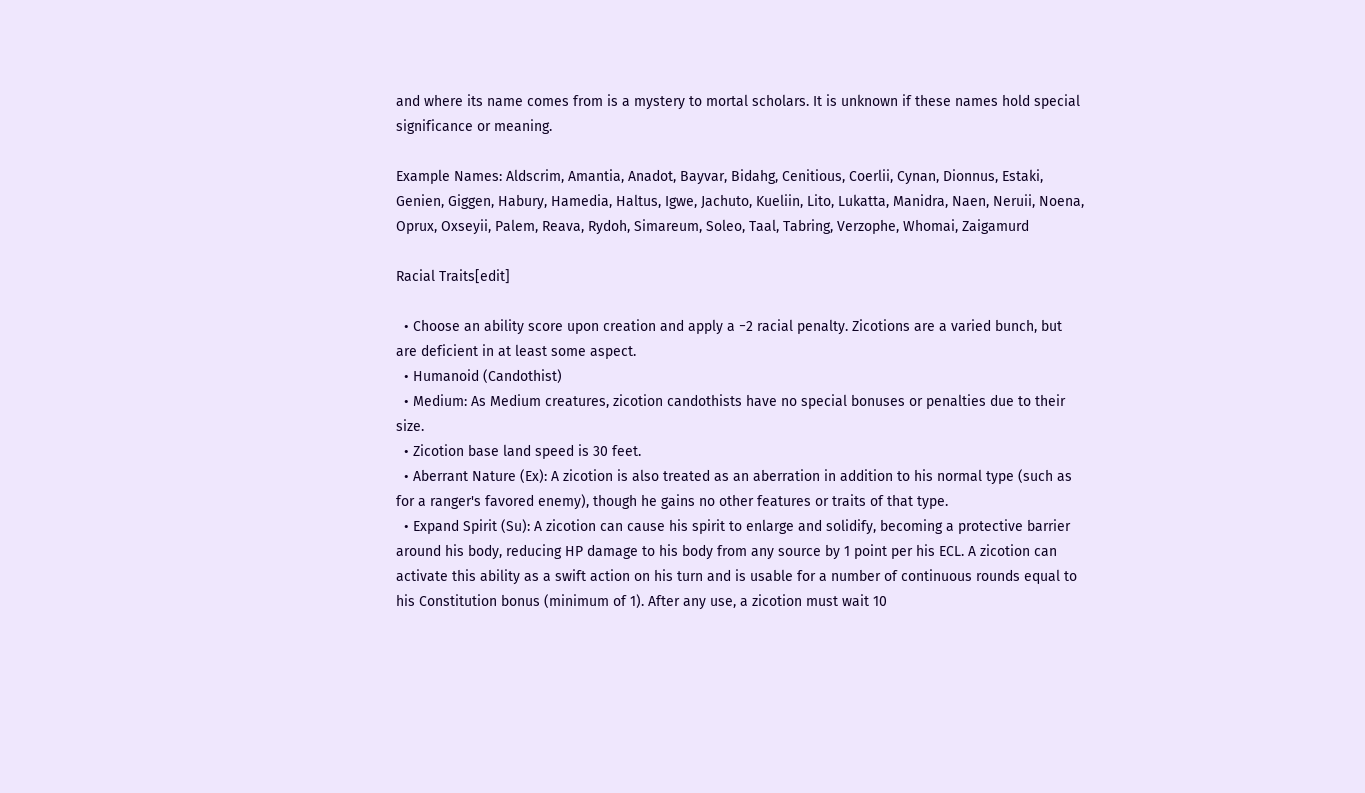and where its name comes from is a mystery to mortal scholars. It is unknown if these names hold special significance or meaning.

Example Names: Aldscrim, Amantia, Anadot, Bayvar, Bidahg, Cenitious, Coerlii, Cynan, Dionnus, Estaki, Genien, Giggen, Habury, Hamedia, Haltus, Igwe, Jachuto, Kueliin, Lito, Lukatta, Manidra, Naen, Neruii, Noena, Oprux, Oxseyii, Palem, Reava, Rydoh, Simareum, Soleo, Taal, Tabring, Verzophe, Whomai, Zaigamurd

Racial Traits[edit]

  • Choose an ability score upon creation and apply a −2 racial penalty. Zicotions are a varied bunch, but are deficient in at least some aspect.
  • Humanoid (Candothist)
  • Medium: As Medium creatures, zicotion candothists have no special bonuses or penalties due to their size.
  • Zicotion base land speed is 30 feet.
  • Aberrant Nature (Ex): A zicotion is also treated as an aberration in addition to his normal type (such as for a ranger's favored enemy), though he gains no other features or traits of that type.
  • Expand Spirit (Su): A zicotion can cause his spirit to enlarge and solidify, becoming a protective barrier around his body, reducing HP damage to his body from any source by 1 point per his ECL. A zicotion can activate this ability as a swift action on his turn and is usable for a number of continuous rounds equal to his Constitution bonus (minimum of 1). After any use, a zicotion must wait 10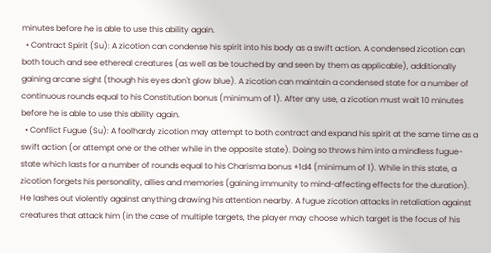minutes before he is able to use this ability again.
  • Contract Spirit (Su): A zicotion can condense his spirit into his body as a swift action. A condensed zicotion can both touch and see ethereal creatures (as well as be touched by and seen by them as applicable), additionally gaining arcane sight (though his eyes don't glow blue). A zicotion can maintain a condensed state for a number of continuous rounds equal to his Constitution bonus (minimum of 1). After any use, a zicotion must wait 10 minutes before he is able to use this ability again.
  • Conflict Fugue (Su): A foolhardy zicotion may attempt to both contract and expand his spirit at the same time as a swift action (or attempt one or the other while in the opposite state). Doing so throws him into a mindless fugue-state which lasts for a number of rounds equal to his Charisma bonus +1d4 (minimum of 1). While in this state, a zicotion forgets his personality, allies and memories (gaining immunity to mind-affecting effects for the duration). He lashes out violently against anything drawing his attention nearby. A fugue zicotion attacks in retaliation against creatures that attack him (in the case of multiple targets, the player may choose which target is the focus of his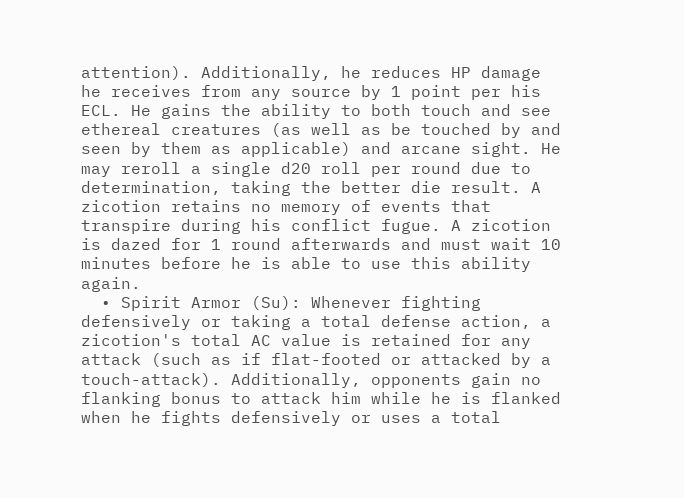attention). Additionally, he reduces HP damage he receives from any source by 1 point per his ECL. He gains the ability to both touch and see ethereal creatures (as well as be touched by and seen by them as applicable) and arcane sight. He may reroll a single d20 roll per round due to determination, taking the better die result. A zicotion retains no memory of events that transpire during his conflict fugue. A zicotion is dazed for 1 round afterwards and must wait 10 minutes before he is able to use this ability again.
  • Spirit Armor (Su): Whenever fighting defensively or taking a total defense action, a zicotion's total AC value is retained for any attack (such as if flat-footed or attacked by a touch-attack). Additionally, opponents gain no flanking bonus to attack him while he is flanked when he fights defensively or uses a total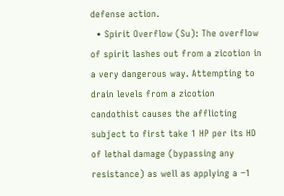defense action.
  • Spirit Overflow (Su): The overflow of spirit lashes out from a zicotion in a very dangerous way. Attempting to drain levels from a zicotion candothist causes the afflicting subject to first take 1 HP per its HD of lethal damage (bypassing any resistance) as well as applying a −1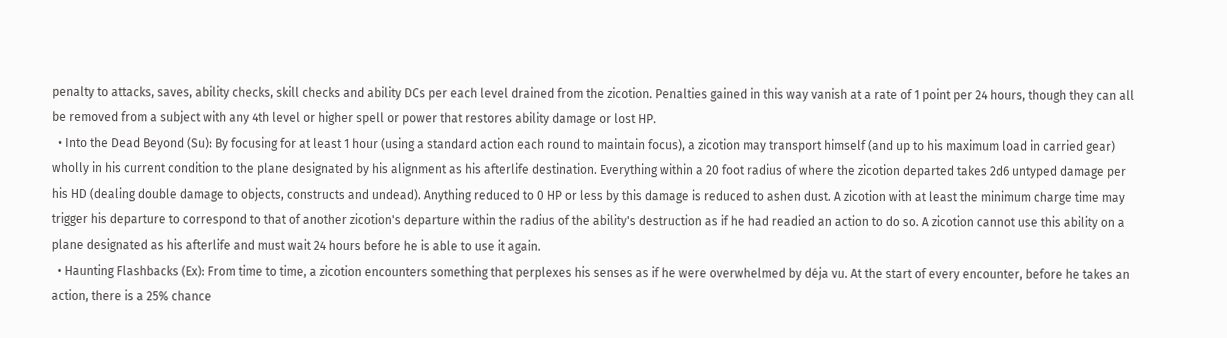penalty to attacks, saves, ability checks, skill checks and ability DCs per each level drained from the zicotion. Penalties gained in this way vanish at a rate of 1 point per 24 hours, though they can all be removed from a subject with any 4th level or higher spell or power that restores ability damage or lost HP.
  • Into the Dead Beyond (Su): By focusing for at least 1 hour (using a standard action each round to maintain focus), a zicotion may transport himself (and up to his maximum load in carried gear) wholly in his current condition to the plane designated by his alignment as his afterlife destination. Everything within a 20 foot radius of where the zicotion departed takes 2d6 untyped damage per his HD (dealing double damage to objects, constructs and undead). Anything reduced to 0 HP or less by this damage is reduced to ashen dust. A zicotion with at least the minimum charge time may trigger his departure to correspond to that of another zicotion's departure within the radius of the ability's destruction as if he had readied an action to do so. A zicotion cannot use this ability on a plane designated as his afterlife and must wait 24 hours before he is able to use it again.
  • Haunting Flashbacks (Ex): From time to time, a zicotion encounters something that perplexes his senses as if he were overwhelmed by déja vu. At the start of every encounter, before he takes an action, there is a 25% chance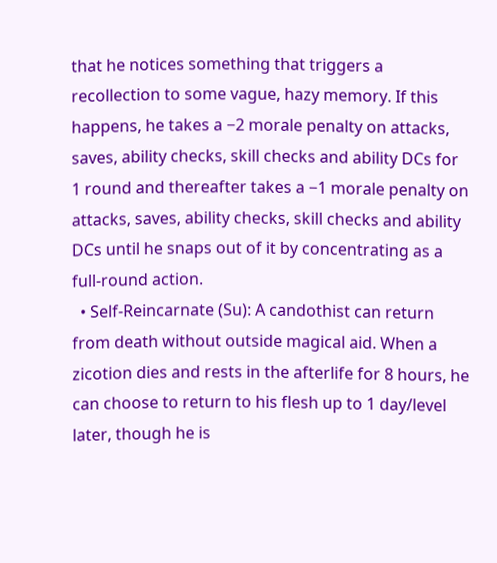that he notices something that triggers a recollection to some vague, hazy memory. If this happens, he takes a −2 morale penalty on attacks, saves, ability checks, skill checks and ability DCs for 1 round and thereafter takes a −1 morale penalty on attacks, saves, ability checks, skill checks and ability DCs until he snaps out of it by concentrating as a full-round action.
  • Self-Reincarnate (Su): A candothist can return from death without outside magical aid. When a zicotion dies and rests in the afterlife for 8 hours, he can choose to return to his flesh up to 1 day/level later, though he is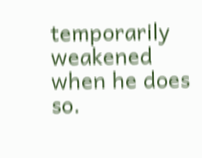temporarily weakened when he does so.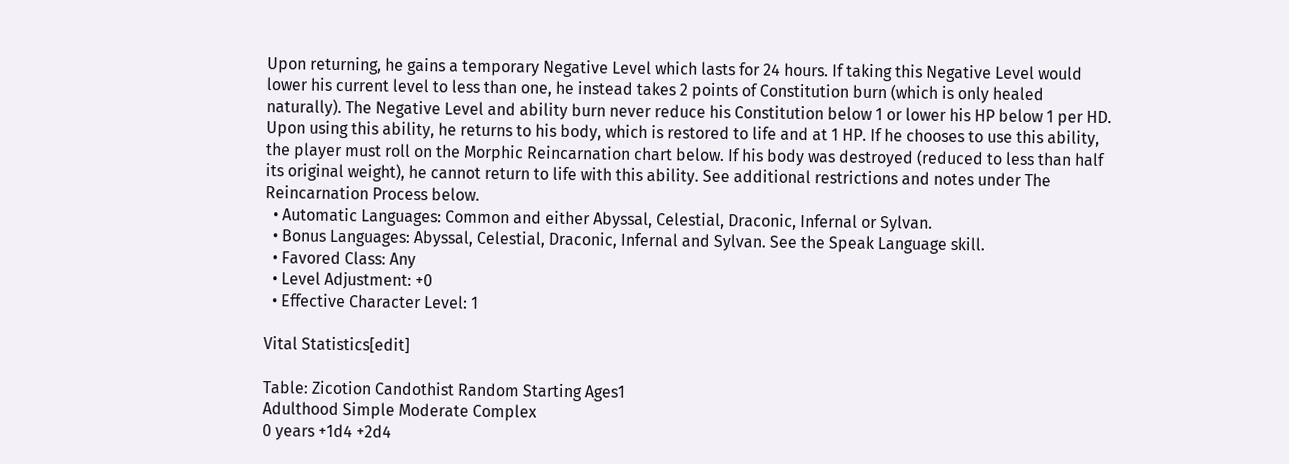Upon returning, he gains a temporary Negative Level which lasts for 24 hours. If taking this Negative Level would lower his current level to less than one, he instead takes 2 points of Constitution burn (which is only healed naturally). The Negative Level and ability burn never reduce his Constitution below 1 or lower his HP below 1 per HD. Upon using this ability, he returns to his body, which is restored to life and at 1 HP. If he chooses to use this ability, the player must roll on the Morphic Reincarnation chart below. If his body was destroyed (reduced to less than half its original weight), he cannot return to life with this ability. See additional restrictions and notes under The Reincarnation Process below.
  • Automatic Languages: Common and either Abyssal, Celestial, Draconic, Infernal or Sylvan.
  • Bonus Languages: Abyssal, Celestial, Draconic, Infernal and Sylvan. See the Speak Language skill.
  • Favored Class: Any
  • Level Adjustment: +0
  • Effective Character Level: 1

Vital Statistics[edit]

Table: Zicotion Candothist Random Starting Ages1
Adulthood Simple Moderate Complex
0 years +1d4 +2d4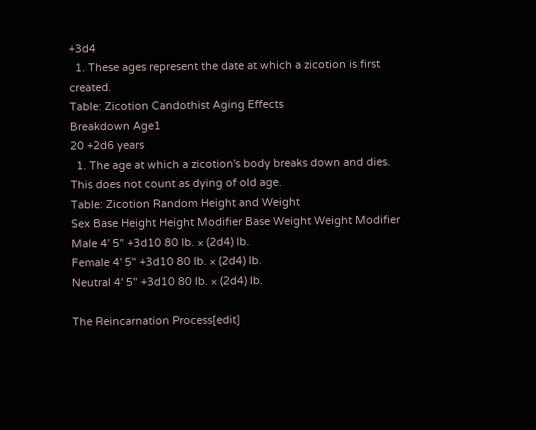+3d4
  1. These ages represent the date at which a zicotion is first created.
Table: Zicotion Candothist Aging Effects
Breakdown Age1
20 +2d6 years
  1. The age at which a zicotion's body breaks down and dies.
This does not count as dying of old age.
Table: Zicotion Random Height and Weight
Sex Base Height Height Modifier Base Weight Weight Modifier
Male 4' 5" +3d10 80 lb. × (2d4) lb.
Female 4' 5" +3d10 80 lb. × (2d4) lb.
Neutral 4' 5" +3d10 80 lb. × (2d4) lb.

The Reincarnation Process[edit]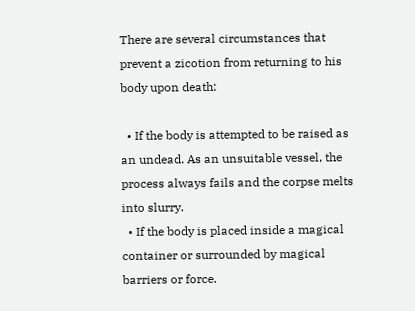There are several circumstances that prevent a zicotion from returning to his body upon death:

  • If the body is attempted to be raised as an undead. As an unsuitable vessel, the process always fails and the corpse melts into slurry.
  • If the body is placed inside a magical container or surrounded by magical barriers or force.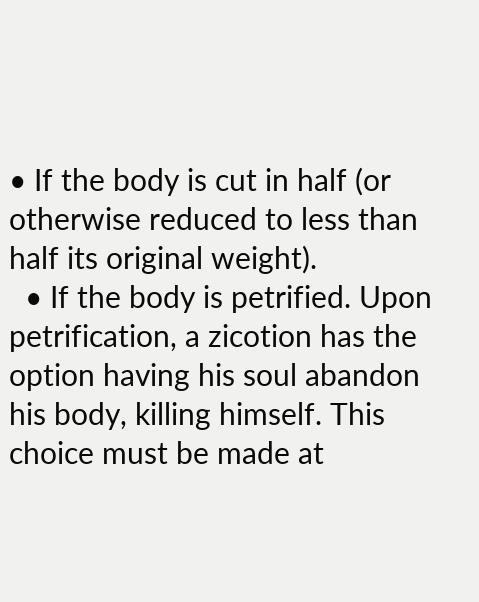• If the body is cut in half (or otherwise reduced to less than half its original weight).
  • If the body is petrified. Upon petrification, a zicotion has the option having his soul abandon his body, killing himself. This choice must be made at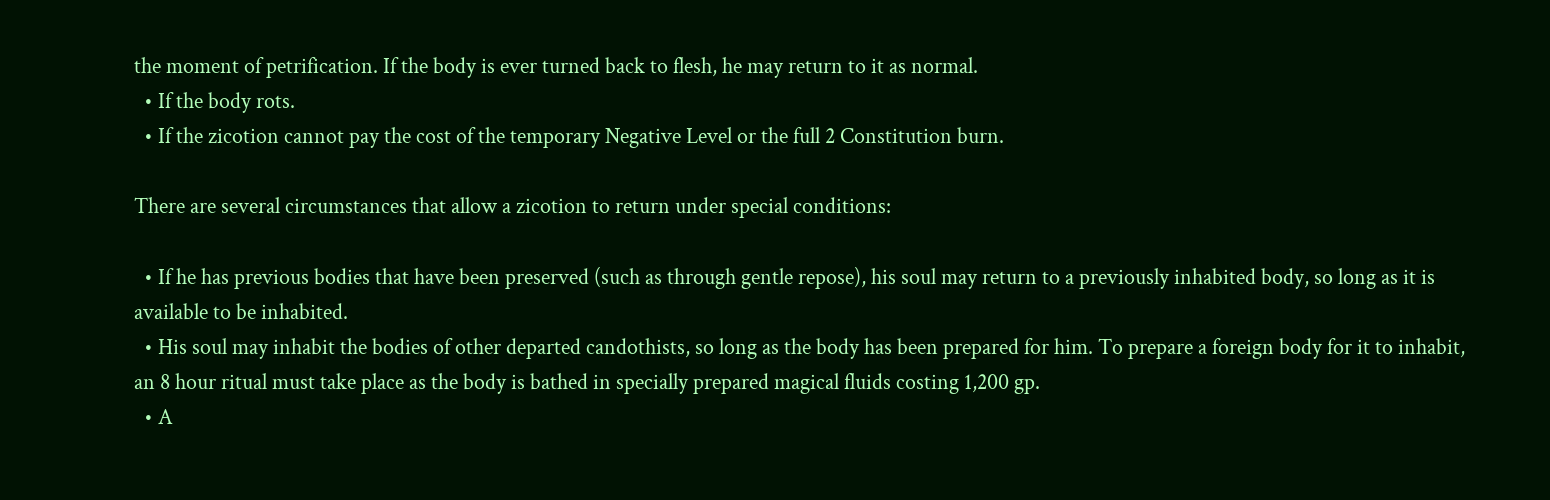the moment of petrification. If the body is ever turned back to flesh, he may return to it as normal.
  • If the body rots.
  • If the zicotion cannot pay the cost of the temporary Negative Level or the full 2 Constitution burn.

There are several circumstances that allow a zicotion to return under special conditions:

  • If he has previous bodies that have been preserved (such as through gentle repose), his soul may return to a previously inhabited body, so long as it is available to be inhabited.
  • His soul may inhabit the bodies of other departed candothists, so long as the body has been prepared for him. To prepare a foreign body for it to inhabit, an 8 hour ritual must take place as the body is bathed in specially prepared magical fluids costing 1,200 gp.
  • A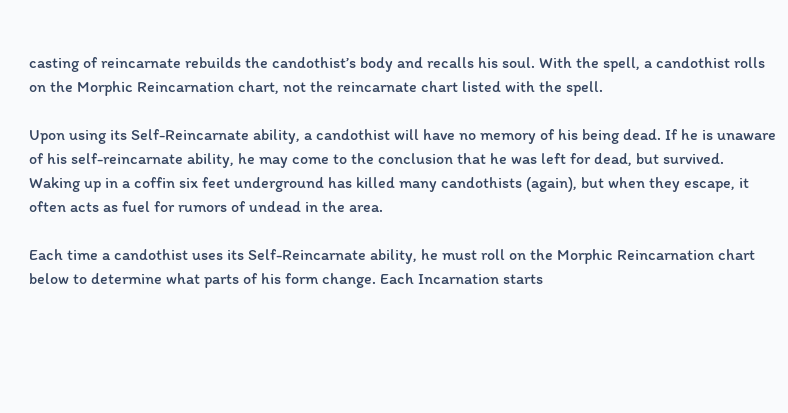casting of reincarnate rebuilds the candothist’s body and recalls his soul. With the spell, a candothist rolls on the Morphic Reincarnation chart, not the reincarnate chart listed with the spell.

Upon using its Self-Reincarnate ability, a candothist will have no memory of his being dead. If he is unaware of his self-reincarnate ability, he may come to the conclusion that he was left for dead, but survived. Waking up in a coffin six feet underground has killed many candothists (again), but when they escape, it often acts as fuel for rumors of undead in the area.

Each time a candothist uses its Self-Reincarnate ability, he must roll on the Morphic Reincarnation chart below to determine what parts of his form change. Each Incarnation starts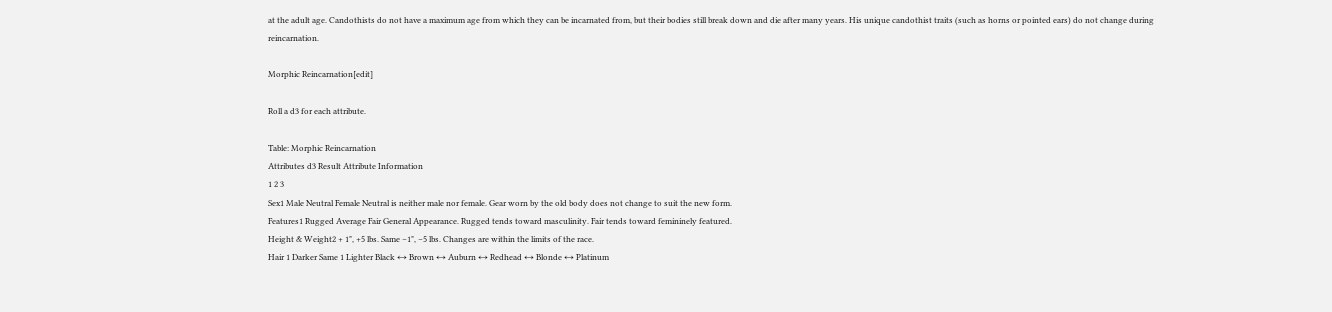at the adult age. Candothists do not have a maximum age from which they can be incarnated from, but their bodies still break down and die after many years. His unique candothist traits (such as horns or pointed ears) do not change during reincarnation.

Morphic Reincarnation[edit]

Roll a d3 for each attribute.

Table: Morphic Reincarnation
Attributes d3 Result Attribute Information
1 2 3
Sex1 Male Neutral Female Neutral is neither male nor female. Gear worn by the old body does not change to suit the new form.
Features1 Rugged Average Fair General Appearance. Rugged tends toward masculinity. Fair tends toward femininely featured.
Height & Weight2 + 1", +5 lbs. Same −1", −5 lbs. Changes are within the limits of the race.
Hair 1 Darker Same 1 Lighter Black ↔ Brown ↔ Auburn ↔ Redhead ↔ Blonde ↔ Platinum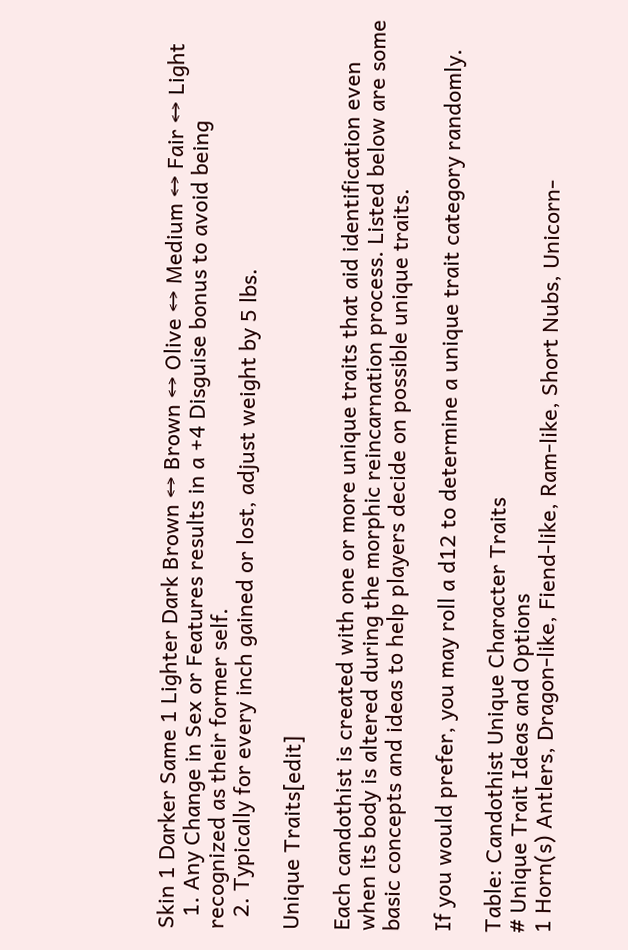Skin 1 Darker Same 1 Lighter Dark Brown ↔ Brown ↔ Olive ↔ Medium ↔ Fair ↔ Light
  1. Any Change in Sex or Features results in a +4 Disguise bonus to avoid being recognized as their former self.
  2. Typically for every inch gained or lost, adjust weight by 5 lbs.

Unique Traits[edit]

Each candothist is created with one or more unique traits that aid identification even when its body is altered during the morphic reincarnation process. Listed below are some basic concepts and ideas to help players decide on possible unique traits.

If you would prefer, you may roll a d12 to determine a unique trait category randomly.

Table: Candothist Unique Character Traits
# Unique Trait Ideas and Options
1 Horn(s) Antlers, Dragon-like, Fiend-like, Ram-like, Short Nubs, Unicorn-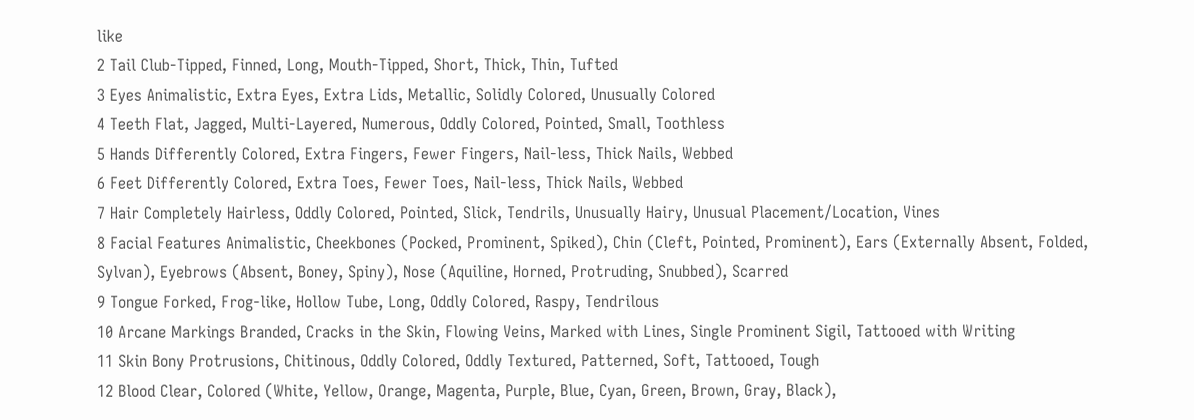like
2 Tail Club-Tipped, Finned, Long, Mouth-Tipped, Short, Thick, Thin, Tufted
3 Eyes Animalistic, Extra Eyes, Extra Lids, Metallic, Solidly Colored, Unusually Colored
4 Teeth Flat, Jagged, Multi-Layered, Numerous, Oddly Colored, Pointed, Small, Toothless
5 Hands Differently Colored, Extra Fingers, Fewer Fingers, Nail-less, Thick Nails, Webbed
6 Feet Differently Colored, Extra Toes, Fewer Toes, Nail-less, Thick Nails, Webbed
7 Hair Completely Hairless, Oddly Colored, Pointed, Slick, Tendrils, Unusually Hairy, Unusual Placement/Location, Vines
8 Facial Features Animalistic, Cheekbones (Pocked, Prominent, Spiked), Chin (Cleft, Pointed, Prominent), Ears (Externally Absent, Folded, Sylvan), Eyebrows (Absent, Boney, Spiny), Nose (Aquiline, Horned, Protruding, Snubbed), Scarred
9 Tongue Forked, Frog-like, Hollow Tube, Long, Oddly Colored, Raspy, Tendrilous
10 Arcane Markings Branded, Cracks in the Skin, Flowing Veins, Marked with Lines, Single Prominent Sigil, Tattooed with Writing
11 Skin Bony Protrusions, Chitinous, Oddly Colored, Oddly Textured, Patterned, Soft, Tattooed, Tough
12 Blood Clear, Colored (White, Yellow, Orange, Magenta, Purple, Blue, Cyan, Green, Brown, Gray, Black),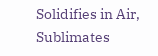Solidifies in Air, Sublimates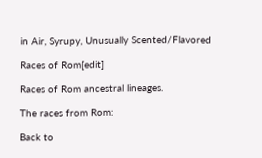in Air, Syrupy, Unusually Scented/Flavored

Races of Rom[edit]

Races of Rom ancestral lineages.

The races from Rom:

Back to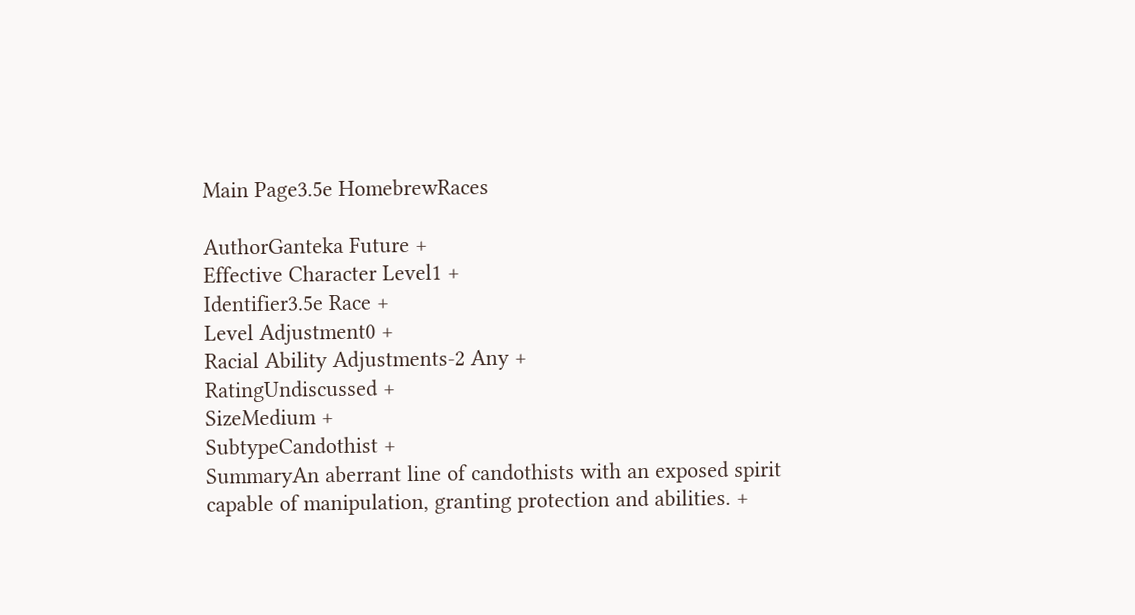Main Page3.5e HomebrewRaces

AuthorGanteka Future +
Effective Character Level1 +
Identifier3.5e Race +
Level Adjustment0 +
Racial Ability Adjustments-2 Any +
RatingUndiscussed +
SizeMedium +
SubtypeCandothist +
SummaryAn aberrant line of candothists with an exposed spirit capable of manipulation, granting protection and abilities. +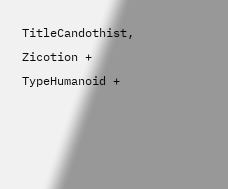TitleCandothist, Zicotion +
TypeHumanoid +